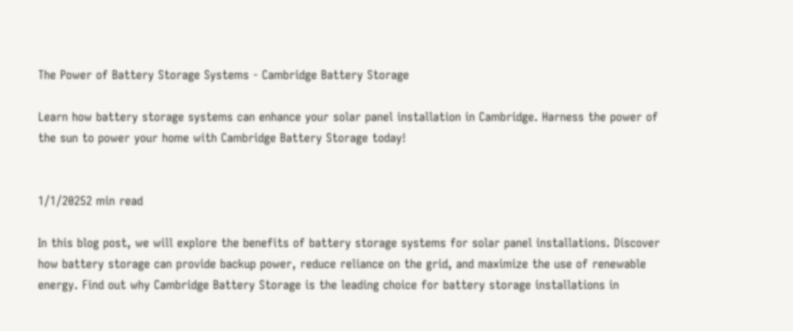The Power of Battery Storage Systems - Cambridge Battery Storage

Learn how battery storage systems can enhance your solar panel installation in Cambridge. Harness the power of the sun to power your home with Cambridge Battery Storage today!


1/1/20252 min read

In this blog post, we will explore the benefits of battery storage systems for solar panel installations. Discover how battery storage can provide backup power, reduce reliance on the grid, and maximize the use of renewable energy. Find out why Cambridge Battery Storage is the leading choice for battery storage installations in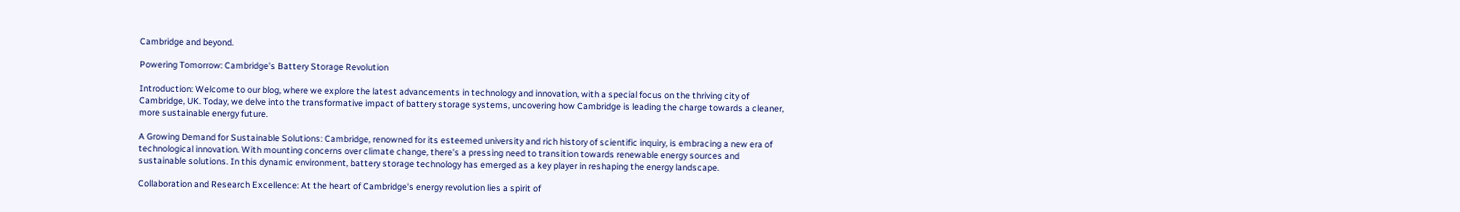Cambridge and beyond.

Powering Tomorrow: Cambridge's Battery Storage Revolution

Introduction: Welcome to our blog, where we explore the latest advancements in technology and innovation, with a special focus on the thriving city of Cambridge, UK. Today, we delve into the transformative impact of battery storage systems, uncovering how Cambridge is leading the charge towards a cleaner, more sustainable energy future.

A Growing Demand for Sustainable Solutions: Cambridge, renowned for its esteemed university and rich history of scientific inquiry, is embracing a new era of technological innovation. With mounting concerns over climate change, there's a pressing need to transition towards renewable energy sources and sustainable solutions. In this dynamic environment, battery storage technology has emerged as a key player in reshaping the energy landscape.

Collaboration and Research Excellence: At the heart of Cambridge's energy revolution lies a spirit of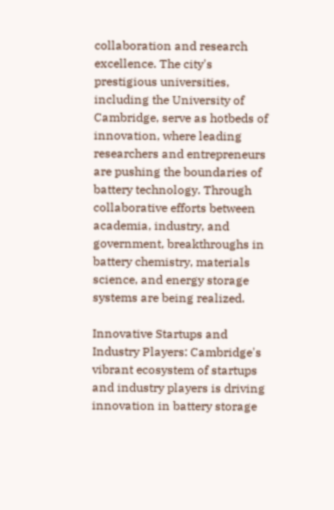collaboration and research excellence. The city's prestigious universities, including the University of Cambridge, serve as hotbeds of innovation, where leading researchers and entrepreneurs are pushing the boundaries of battery technology. Through collaborative efforts between academia, industry, and government, breakthroughs in battery chemistry, materials science, and energy storage systems are being realized.

Innovative Startups and Industry Players: Cambridge's vibrant ecosystem of startups and industry players is driving innovation in battery storage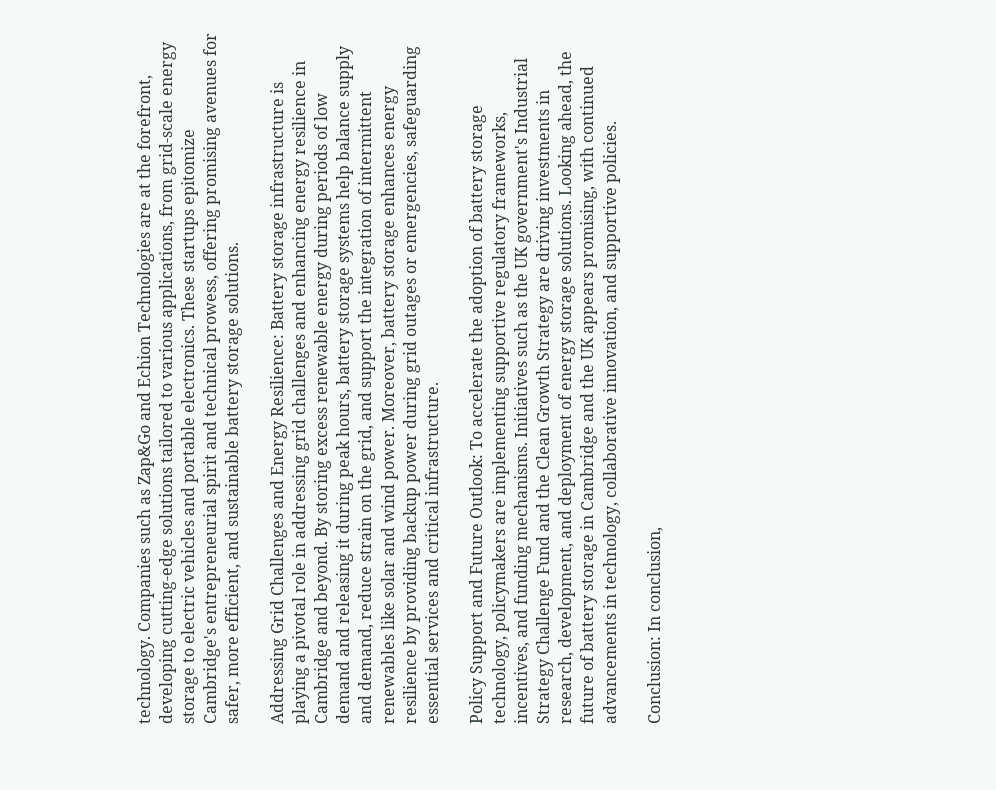technology. Companies such as Zap&Go and Echion Technologies are at the forefront, developing cutting-edge solutions tailored to various applications, from grid-scale energy storage to electric vehicles and portable electronics. These startups epitomize Cambridge's entrepreneurial spirit and technical prowess, offering promising avenues for safer, more efficient, and sustainable battery storage solutions.

Addressing Grid Challenges and Energy Resilience: Battery storage infrastructure is playing a pivotal role in addressing grid challenges and enhancing energy resilience in Cambridge and beyond. By storing excess renewable energy during periods of low demand and releasing it during peak hours, battery storage systems help balance supply and demand, reduce strain on the grid, and support the integration of intermittent renewables like solar and wind power. Moreover, battery storage enhances energy resilience by providing backup power during grid outages or emergencies, safeguarding essential services and critical infrastructure.

Policy Support and Future Outlook: To accelerate the adoption of battery storage technology, policymakers are implementing supportive regulatory frameworks, incentives, and funding mechanisms. Initiatives such as the UK government's Industrial Strategy Challenge Fund and the Clean Growth Strategy are driving investments in research, development, and deployment of energy storage solutions. Looking ahead, the future of battery storage in Cambridge and the UK appears promising, with continued advancements in technology, collaborative innovation, and supportive policies.

Conclusion: In conclusion,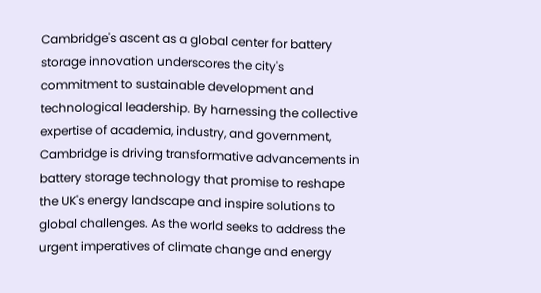Cambridge's ascent as a global center for battery storage innovation underscores the city's commitment to sustainable development and technological leadership. By harnessing the collective expertise of academia, industry, and government, Cambridge is driving transformative advancements in battery storage technology that promise to reshape the UK's energy landscape and inspire solutions to global challenges. As the world seeks to address the urgent imperatives of climate change and energy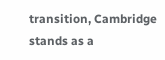transition, Cambridge stands as a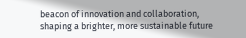beacon of innovation and collaboration, shaping a brighter, more sustainable future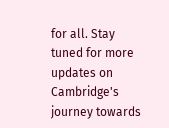for all. Stay tuned for more updates on Cambridge's journey towards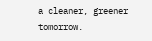a cleaner, greener tomorrow.